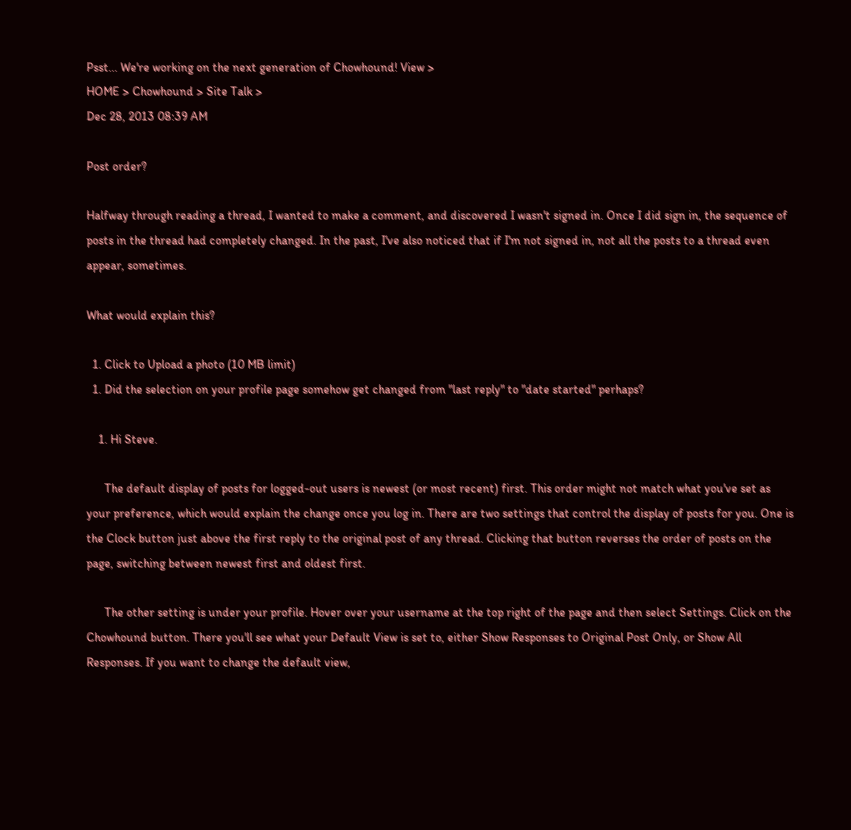Psst... We're working on the next generation of Chowhound! View >
HOME > Chowhound > Site Talk >
Dec 28, 2013 08:39 AM

Post order?

Halfway through reading a thread, I wanted to make a comment, and discovered I wasn't signed in. Once I did sign in, the sequence of posts in the thread had completely changed. In the past, I've also noticed that if I'm not signed in, not all the posts to a thread even appear, sometimes.

What would explain this?

  1. Click to Upload a photo (10 MB limit)
  1. Did the selection on your profile page somehow get changed from "last reply" to "date started" perhaps?

    1. Hi Steve.

      The default display of posts for logged-out users is newest (or most recent) first. This order might not match what you've set as your preference, which would explain the change once you log in. There are two settings that control the display of posts for you. One is the Clock button just above the first reply to the original post of any thread. Clicking that button reverses the order of posts on the page, switching between newest first and oldest first.

      The other setting is under your profile. Hover over your username at the top right of the page and then select Settings. Click on the Chowhound button. There you'll see what your Default View is set to, either Show Responses to Original Post Only, or Show All Responses. If you want to change the default view,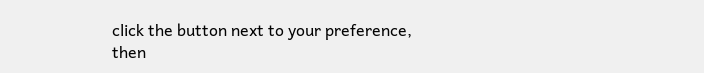click the button next to your preference, then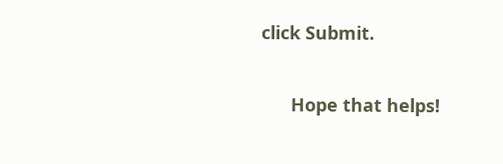click Submit.

      Hope that helps!